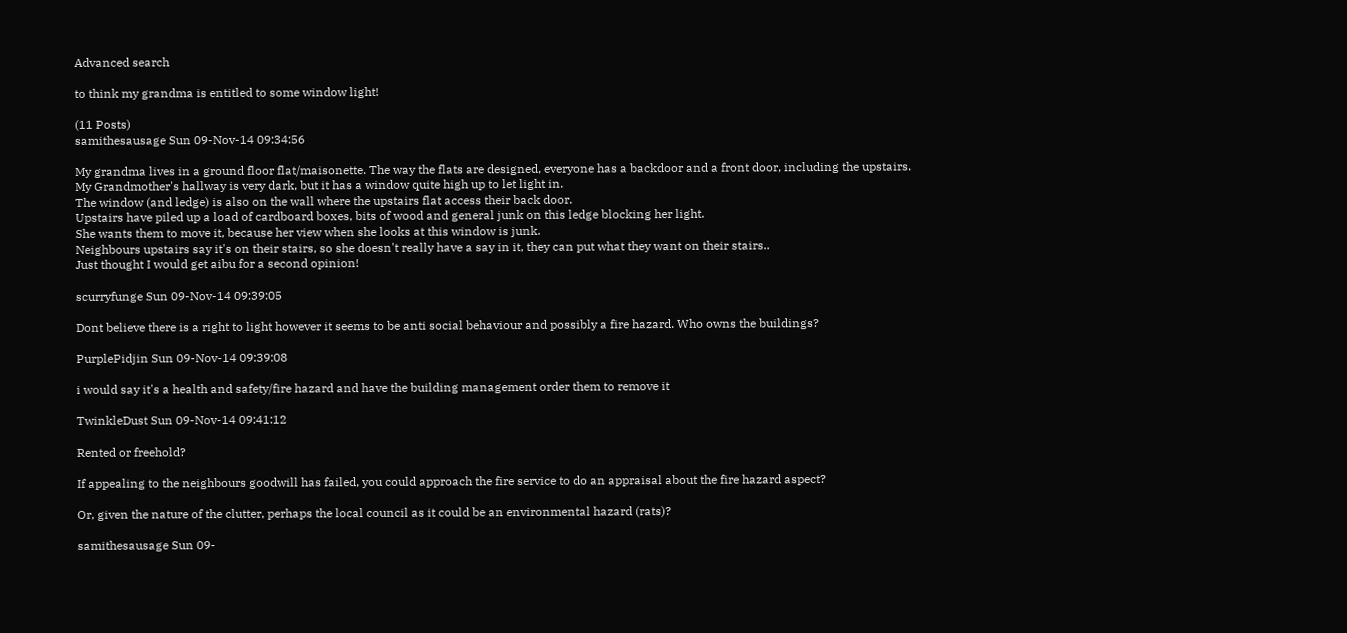Advanced search

to think my grandma is entitled to some window light!

(11 Posts)
samithesausage Sun 09-Nov-14 09:34:56

My grandma lives in a ground floor flat/maisonette. The way the flats are designed, everyone has a backdoor and a front door, including the upstairs.
My Grandmother's hallway is very dark, but it has a window quite high up to let light in.
The window (and ledge) is also on the wall where the upstairs flat access their back door.
Upstairs have piled up a load of cardboard boxes, bits of wood and general junk on this ledge blocking her light.
She wants them to move it, because her view when she looks at this window is junk.
Neighbours upstairs say it's on their stairs, so she doesn't really have a say in it, they can put what they want on their stairs..
Just thought I would get aibu for a second opinion!

scurryfunge Sun 09-Nov-14 09:39:05

Dont believe there is a right to light however it seems to be anti social behaviour and possibly a fire hazard. Who owns the buildings?

PurplePidjin Sun 09-Nov-14 09:39:08

i would say it's a health and safety/fire hazard and have the building management order them to remove it

TwinkleDust Sun 09-Nov-14 09:41:12

Rented or freehold?

If appealing to the neighbours goodwill has failed, you could approach the fire service to do an appraisal about the fire hazard aspect?

Or, given the nature of the clutter, perhaps the local council as it could be an environmental hazard (rats)?

samithesausage Sun 09-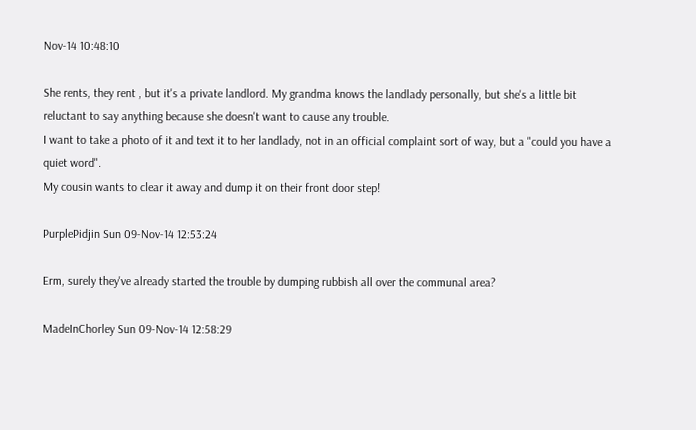Nov-14 10:48:10

She rents, they rent , but it's a private landlord. My grandma knows the landlady personally, but she's a little bit reluctant to say anything because she doesn't want to cause any trouble.
I want to take a photo of it and text it to her landlady, not in an official complaint sort of way, but a "could you have a quiet word".
My cousin wants to clear it away and dump it on their front door step!

PurplePidjin Sun 09-Nov-14 12:53:24

Erm, surely they've already started the trouble by dumping rubbish all over the communal area?

MadeInChorley Sun 09-Nov-14 12:58:29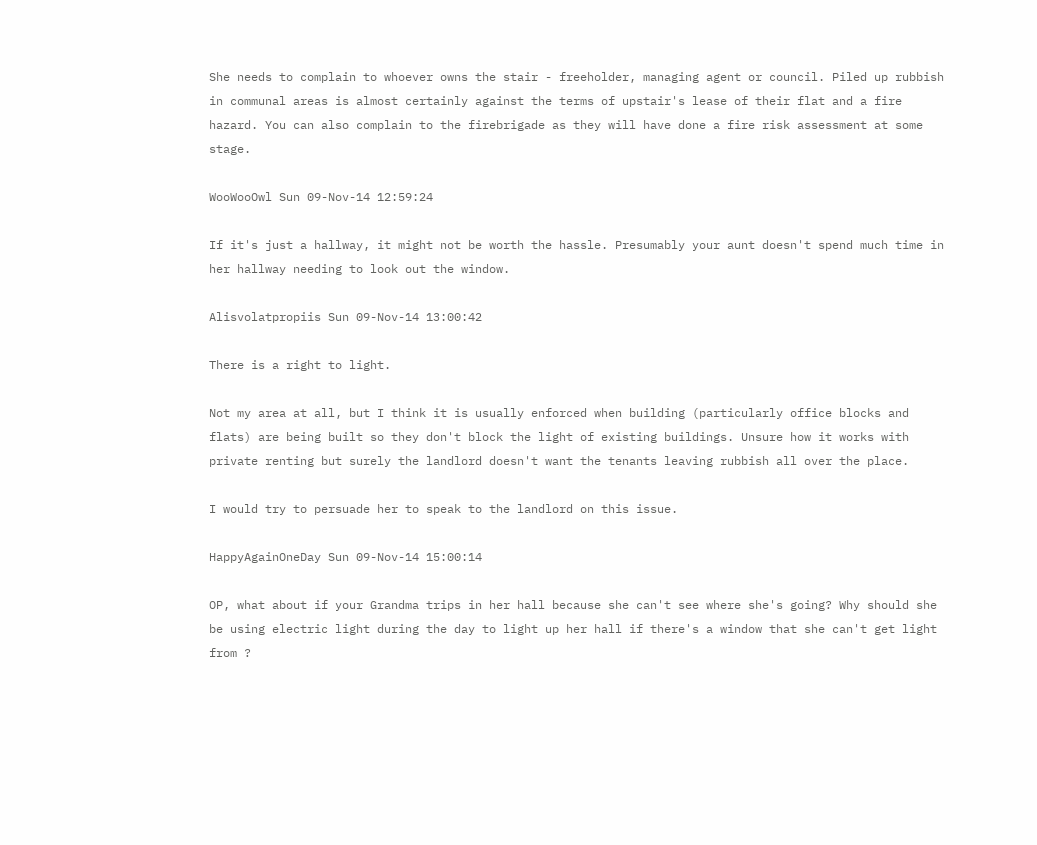She needs to complain to whoever owns the stair - freeholder, managing agent or council. Piled up rubbish in communal areas is almost certainly against the terms of upstair's lease of their flat and a fire hazard. You can also complain to the firebrigade as they will have done a fire risk assessment at some stage.

WooWooOwl Sun 09-Nov-14 12:59:24

If it's just a hallway, it might not be worth the hassle. Presumably your aunt doesn't spend much time in her hallway needing to look out the window.

Alisvolatpropiis Sun 09-Nov-14 13:00:42

There is a right to light.

Not my area at all, but I think it is usually enforced when building (particularly office blocks and flats) are being built so they don't block the light of existing buildings. Unsure how it works with private renting but surely the landlord doesn't want the tenants leaving rubbish all over the place.

I would try to persuade her to speak to the landlord on this issue.

HappyAgainOneDay Sun 09-Nov-14 15:00:14

OP, what about if your Grandma trips in her hall because she can't see where she's going? Why should she be using electric light during the day to light up her hall if there's a window that she can't get light from ?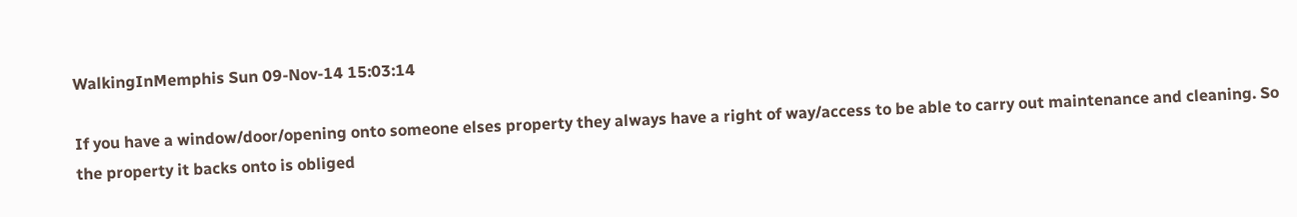WalkingInMemphis Sun 09-Nov-14 15:03:14

If you have a window/door/opening onto someone elses property they always have a right of way/access to be able to carry out maintenance and cleaning. So the property it backs onto is obliged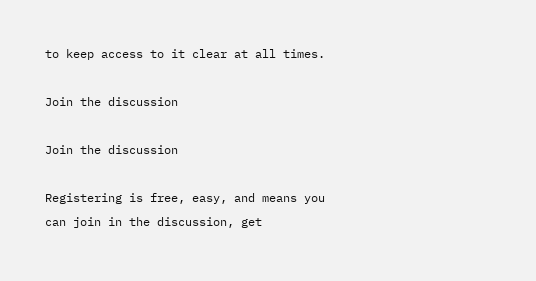to keep access to it clear at all times.

Join the discussion

Join the discussion

Registering is free, easy, and means you can join in the discussion, get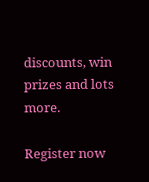discounts, win prizes and lots more.

Register now